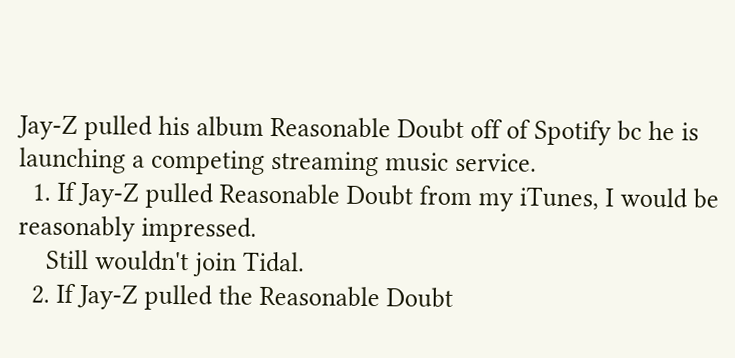Jay-Z pulled his album Reasonable Doubt off of Spotify bc he is launching a competing streaming music service.
  1. If Jay-Z pulled Reasonable Doubt from my iTunes, I would be reasonably impressed.
    Still wouldn't join Tidal.
  2. If Jay-Z pulled the Reasonable Doubt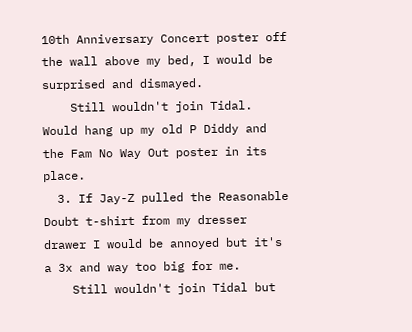10th Anniversary Concert poster off the wall above my bed, I would be surprised and dismayed.
    Still wouldn't join Tidal. Would hang up my old P Diddy and the Fam No Way Out poster in its place.
  3. If Jay-Z pulled the Reasonable Doubt t-shirt from my dresser drawer I would be annoyed but it's a 3x and way too big for me.
    Still wouldn't join Tidal but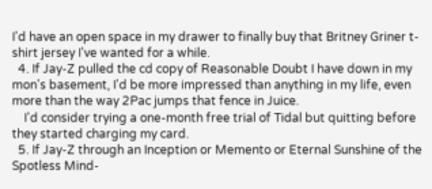I'd have an open space in my drawer to finally buy that Britney Griner t-shirt jersey I've wanted for a while.
  4. If Jay-Z pulled the cd copy of Reasonable Doubt I have down in my mon's basement, I'd be more impressed than anything in my life, even more than the way 2Pac jumps that fence in Juice.
    I'd consider trying a one-month free trial of Tidal but quitting before they started charging my card.
  5. If Jay-Z through an Inception or Memento or Eternal Sunshine of the Spotless Mind-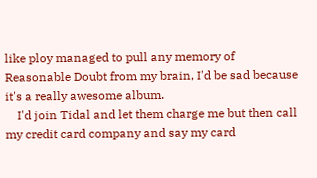like ploy managed to pull any memory of Reasonable Doubt from my brain, I'd be sad because it's a really awesome album.
    I'd join Tidal and let them charge me but then call my credit card company and say my card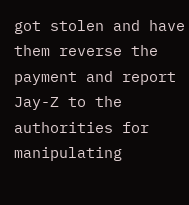got stolen and have them reverse the payment and report Jay-Z to the authorities for manipulating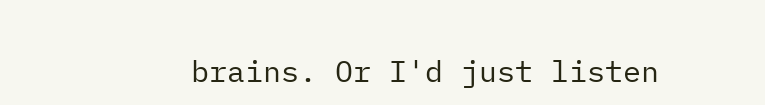brains. Or I'd just listen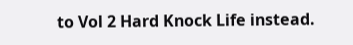to Vol 2 Hard Knock Life instead.